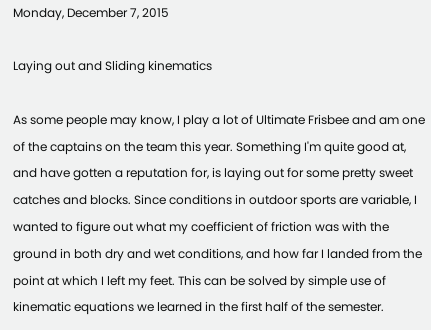Monday, December 7, 2015

Laying out and Sliding kinematics

As some people may know, I play a lot of Ultimate Frisbee and am one of the captains on the team this year. Something I'm quite good at, and have gotten a reputation for, is laying out for some pretty sweet catches and blocks. Since conditions in outdoor sports are variable, I wanted to figure out what my coefficient of friction was with the ground in both dry and wet conditions, and how far I landed from the point at which I left my feet. This can be solved by simple use of kinematic equations we learned in the first half of the semester.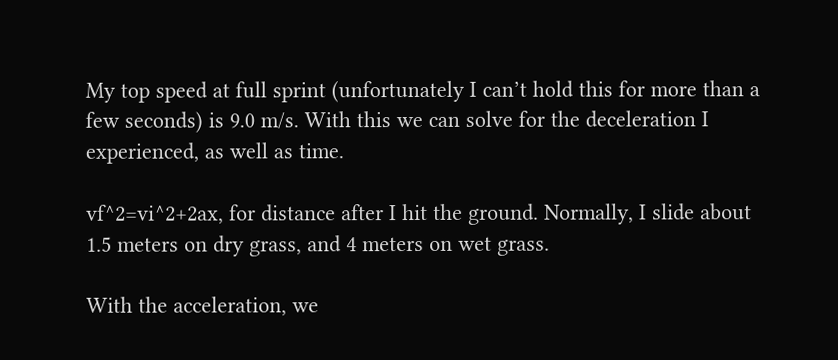My top speed at full sprint (unfortunately I can’t hold this for more than a few seconds) is 9.0 m/s. With this we can solve for the deceleration I experienced, as well as time.

vf^2=vi^2+2ax, for distance after I hit the ground. Normally, I slide about 1.5 meters on dry grass, and 4 meters on wet grass.

With the acceleration, we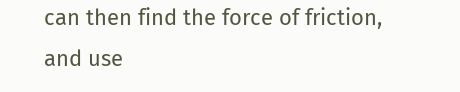can then find the force of friction, and use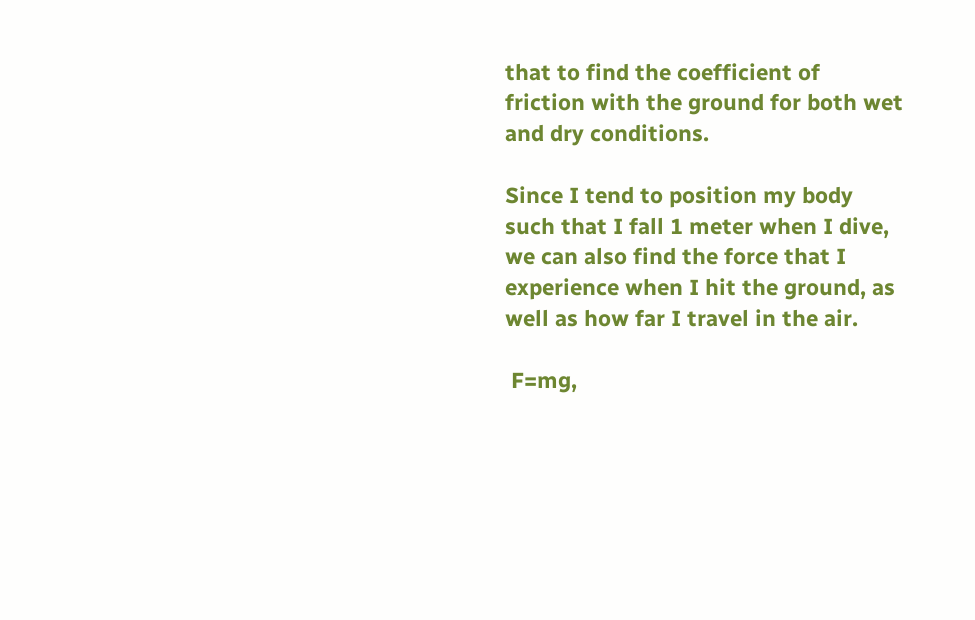that to find the coefficient of friction with the ground for both wet and dry conditions.

Since I tend to position my body such that I fall 1 meter when I dive, we can also find the force that I experience when I hit the ground, as well as how far I travel in the air.

 F=mg,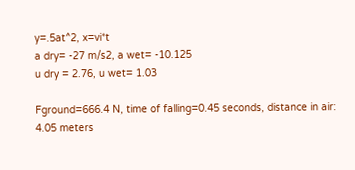y=.5at^2, x=vi*t
a dry= -27 m/s2, a wet= -10.125
u dry = 2.76, u wet= 1.03

Fground=666.4 N, time of falling=0.45 seconds, distance in air: 4.05 meters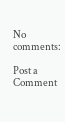No comments:

Post a Comment